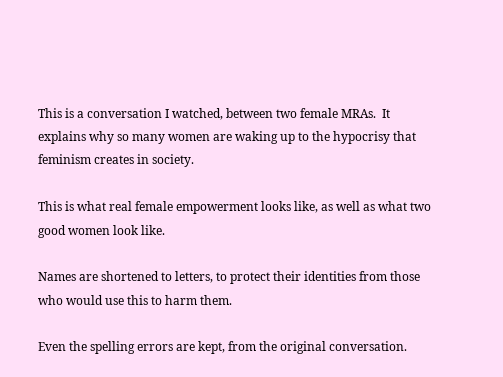This is a conversation I watched, between two female MRAs.  It explains why so many women are waking up to the hypocrisy that feminism creates in society.

This is what real female empowerment looks like, as well as what two good women look like.

Names are shortened to letters, to protect their identities from those who would use this to harm them.

Even the spelling errors are kept, from the original conversation.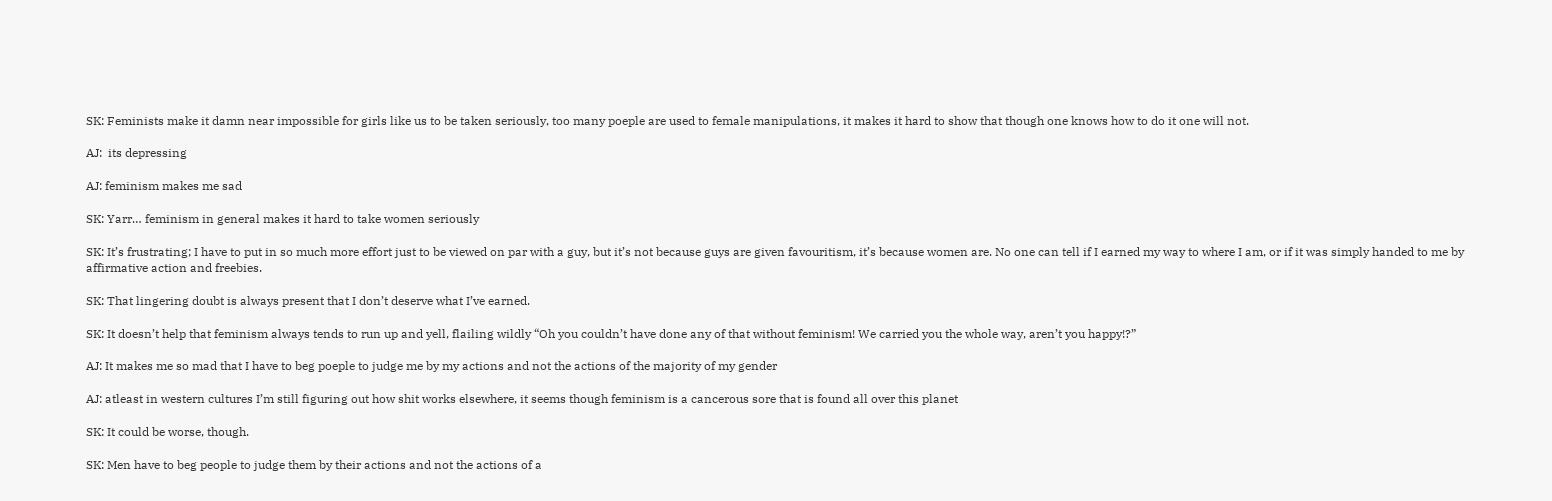SK: Feminists make it damn near impossible for girls like us to be taken seriously, too many poeple are used to female manipulations, it makes it hard to show that though one knows how to do it one will not.

AJ:  its depressing

AJ: feminism makes me sad

SK: Yarr… feminism in general makes it hard to take women seriously

SK: It’s frustrating; I have to put in so much more effort just to be viewed on par with a guy, but it’s not because guys are given favouritism, it’s because women are. No one can tell if I earned my way to where I am, or if it was simply handed to me by affirmative action and freebies.

SK: That lingering doubt is always present that I don’t deserve what I’ve earned.

SK: It doesn’t help that feminism always tends to run up and yell, flailing wildly “Oh you couldn’t have done any of that without feminism! We carried you the whole way, aren’t you happy!?”

AJ: It makes me so mad that I have to beg poeple to judge me by my actions and not the actions of the majority of my gender

AJ: atleast in western cultures I’m still figuring out how shit works elsewhere, it seems though feminism is a cancerous sore that is found all over this planet

SK: It could be worse, though.

SK: Men have to beg people to judge them by their actions and not the actions of a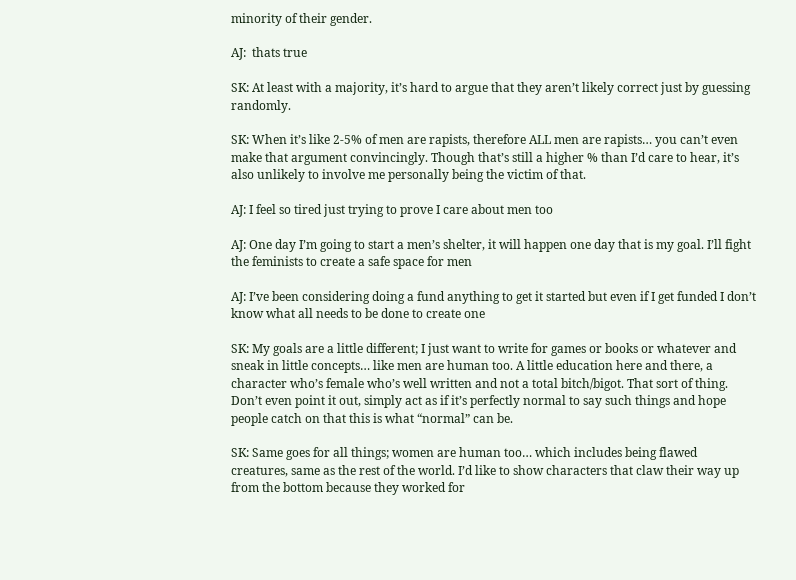minority of their gender.

AJ:  thats true

SK: At least with a majority, it’s hard to argue that they aren’t likely correct just by guessing randomly.

SK: When it’s like 2-5% of men are rapists, therefore ALL men are rapists… you can’t even make that argument convincingly. Though that’s still a higher % than I’d care to hear, it’s also unlikely to involve me personally being the victim of that.

AJ: I feel so tired just trying to prove I care about men too

AJ: One day I’m going to start a men’s shelter, it will happen one day that is my goal. I’ll fight the feminists to create a safe space for men

AJ: I’ve been considering doing a fund anything to get it started but even if I get funded I don’t know what all needs to be done to create one

SK: My goals are a little different; I just want to write for games or books or whatever and sneak in little concepts… like men are human too. A little education here and there, a character who’s female who’s well written and not a total bitch/bigot. That sort of thing. Don’t even point it out, simply act as if it’s perfectly normal to say such things and hope people catch on that this is what “normal” can be.

SK: Same goes for all things; women are human too… which includes being flawed creatures, same as the rest of the world. I’d like to show characters that claw their way up from the bottom because they worked for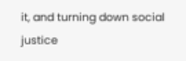it, and turning down social justice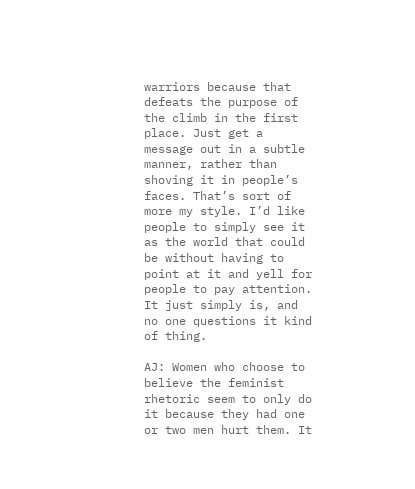warriors because that defeats the purpose of the climb in the first place. Just get a message out in a subtle manner, rather than shoving it in people’s faces. That’s sort of more my style. I’d like people to simply see it as the world that could be without having to point at it and yell for people to pay attention. It just simply is, and no one questions it kind of thing.

AJ: Women who choose to believe the feminist rhetoric seem to only do it because they had one or two men hurt them. It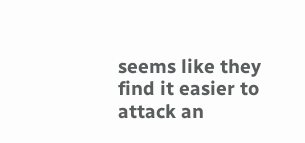seems like they find it easier to attack an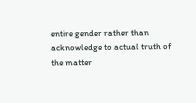entire gender rather than acknowledge to actual truth of the matter